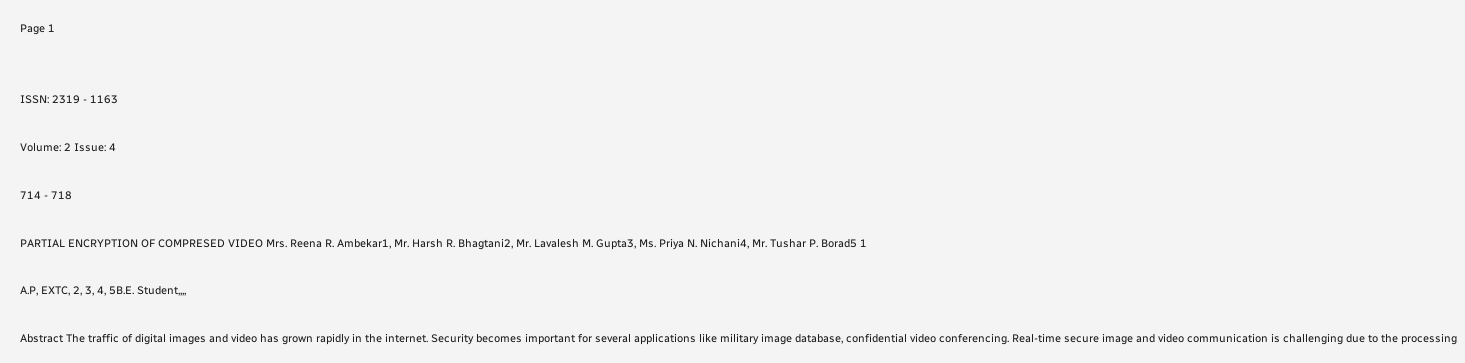Page 1


ISSN: 2319 - 1163

Volume: 2 Issue: 4

714 - 718

PARTIAL ENCRYPTION OF COMPRESED VIDEO Mrs. Reena R. Ambekar1, Mr. Harsh R. Bhagtani2, Mr. Lavalesh M. Gupta3, Ms. Priya N. Nichani4, Mr. Tushar P. Borad5 1

A.P, EXTC, 2, 3, 4, 5B.E. Student,,,,

Abstract The traffic of digital images and video has grown rapidly in the internet. Security becomes important for several applications like military image database, confidential video conferencing. Real-time secure image and video communication is challenging due to the processing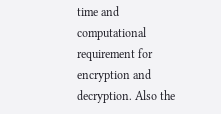time and computational requirement for encryption and decryption. Also the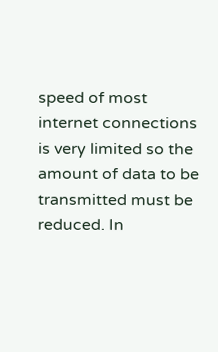speed of most internet connections is very limited so the amount of data to be transmitted must be reduced. In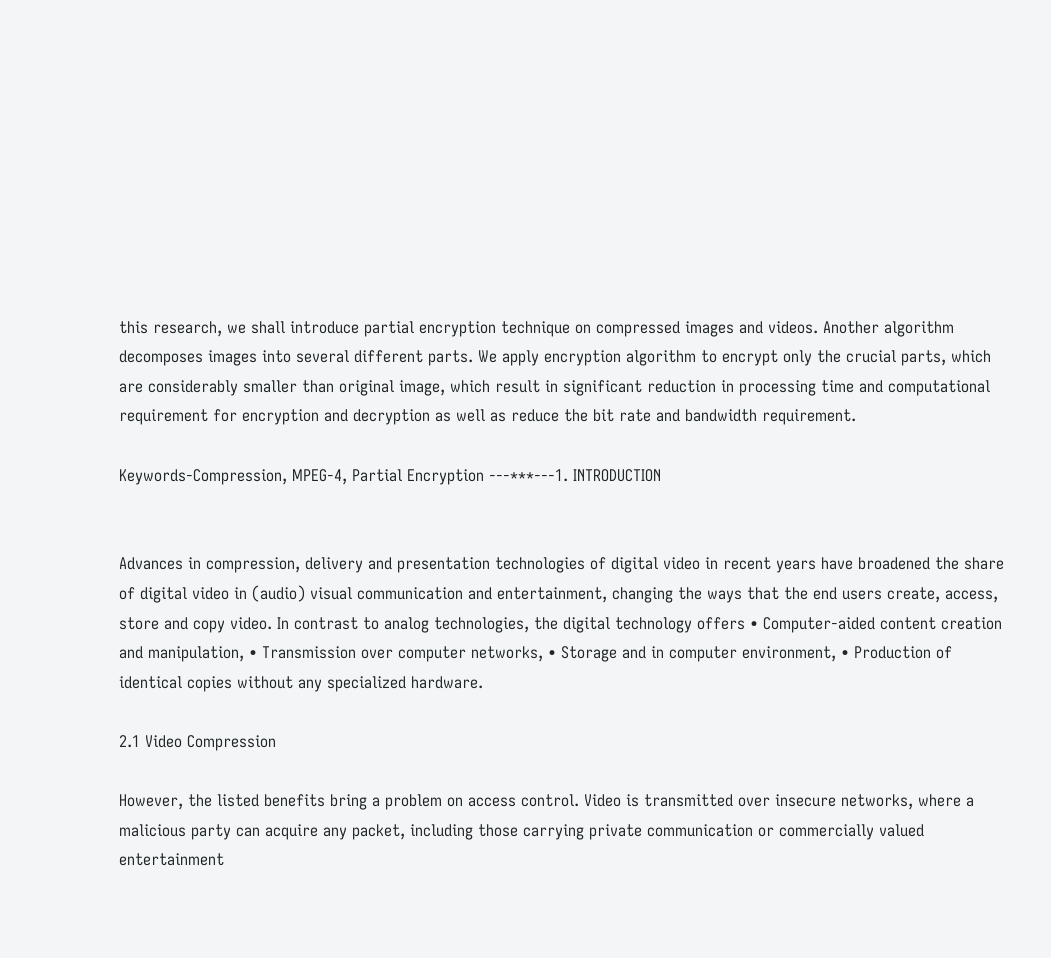this research, we shall introduce partial encryption technique on compressed images and videos. Another algorithm decomposes images into several different parts. We apply encryption algorithm to encrypt only the crucial parts, which are considerably smaller than original image, which result in significant reduction in processing time and computational requirement for encryption and decryption as well as reduce the bit rate and bandwidth requirement.

Keywords-Compression, MPEG-4, Partial Encryption ---***---1. INTRODUCTION


Advances in compression, delivery and presentation technologies of digital video in recent years have broadened the share of digital video in (audio) visual communication and entertainment, changing the ways that the end users create, access, store and copy video. In contrast to analog technologies, the digital technology offers • Computer-aided content creation and manipulation, • Transmission over computer networks, • Storage and in computer environment, • Production of identical copies without any specialized hardware.

2.1 Video Compression

However, the listed benefits bring a problem on access control. Video is transmitted over insecure networks, where a malicious party can acquire any packet, including those carrying private communication or commercially valued entertainment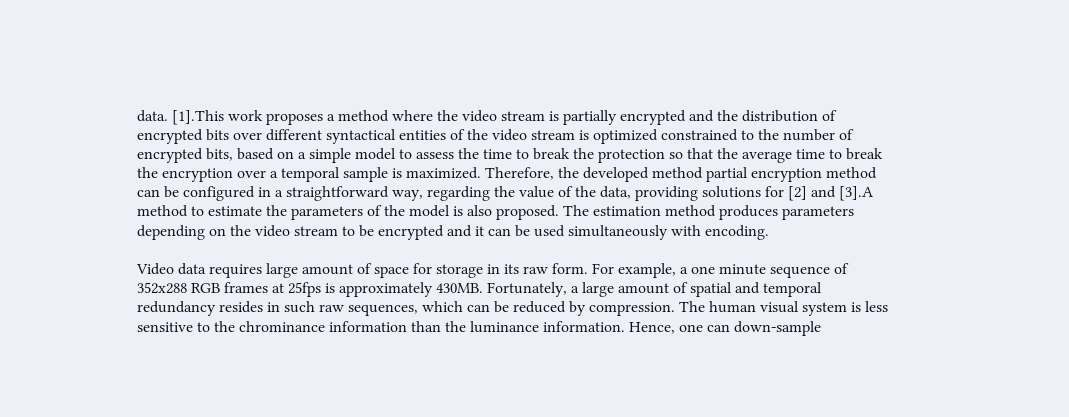data. [1].This work proposes a method where the video stream is partially encrypted and the distribution of encrypted bits over different syntactical entities of the video stream is optimized constrained to the number of encrypted bits, based on a simple model to assess the time to break the protection so that the average time to break the encryption over a temporal sample is maximized. Therefore, the developed method partial encryption method can be configured in a straightforward way, regarding the value of the data, providing solutions for [2] and [3].A method to estimate the parameters of the model is also proposed. The estimation method produces parameters depending on the video stream to be encrypted and it can be used simultaneously with encoding.

Video data requires large amount of space for storage in its raw form. For example, a one minute sequence of 352x288 RGB frames at 25fps is approximately 430MB. Fortunately, a large amount of spatial and temporal redundancy resides in such raw sequences, which can be reduced by compression. The human visual system is less sensitive to the chrominance information than the luminance information. Hence, one can down-sample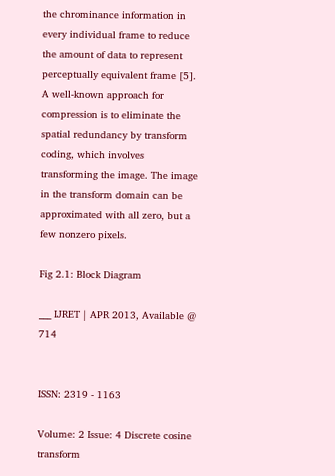the chrominance information in every individual frame to reduce the amount of data to represent perceptually equivalent frame [5]. A well-known approach for compression is to eliminate the spatial redundancy by transform coding, which involves transforming the image. The image in the transform domain can be approximated with all zero, but a few nonzero pixels.

Fig 2.1: Block Diagram

___ IJRET | APR 2013, Available @ 714


ISSN: 2319 - 1163

Volume: 2 Issue: 4 Discrete cosine transform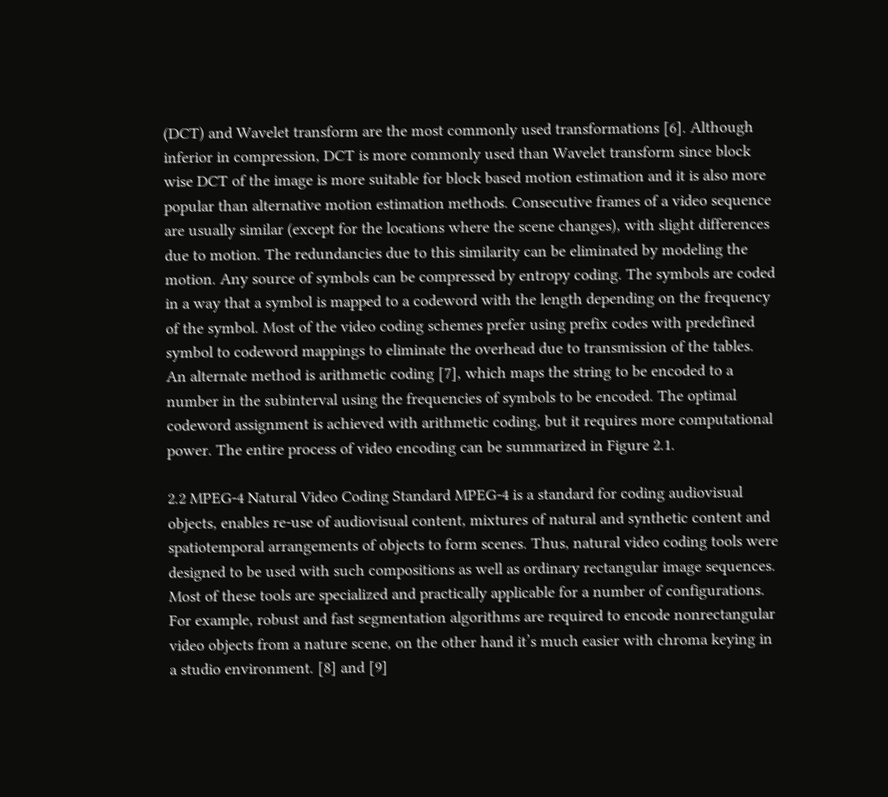(DCT) and Wavelet transform are the most commonly used transformations [6]. Although inferior in compression, DCT is more commonly used than Wavelet transform since block wise DCT of the image is more suitable for block based motion estimation and it is also more popular than alternative motion estimation methods. Consecutive frames of a video sequence are usually similar (except for the locations where the scene changes), with slight differences due to motion. The redundancies due to this similarity can be eliminated by modeling the motion. Any source of symbols can be compressed by entropy coding. The symbols are coded in a way that a symbol is mapped to a codeword with the length depending on the frequency of the symbol. Most of the video coding schemes prefer using prefix codes with predefined symbol to codeword mappings to eliminate the overhead due to transmission of the tables. An alternate method is arithmetic coding [7], which maps the string to be encoded to a number in the subinterval using the frequencies of symbols to be encoded. The optimal codeword assignment is achieved with arithmetic coding, but it requires more computational power. The entire process of video encoding can be summarized in Figure 2.1.

2.2 MPEG-4 Natural Video Coding Standard MPEG-4 is a standard for coding audiovisual objects, enables re-use of audiovisual content, mixtures of natural and synthetic content and spatiotemporal arrangements of objects to form scenes. Thus, natural video coding tools were designed to be used with such compositions as well as ordinary rectangular image sequences. Most of these tools are specialized and practically applicable for a number of configurations. For example, robust and fast segmentation algorithms are required to encode nonrectangular video objects from a nature scene, on the other hand it’s much easier with chroma keying in a studio environment. [8] and [9]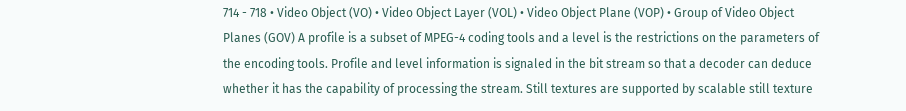714 - 718 • Video Object (VO) • Video Object Layer (VOL) • Video Object Plane (VOP) • Group of Video Object Planes (GOV) A profile is a subset of MPEG-4 coding tools and a level is the restrictions on the parameters of the encoding tools. Profile and level information is signaled in the bit stream so that a decoder can deduce whether it has the capability of processing the stream. Still textures are supported by scalable still texture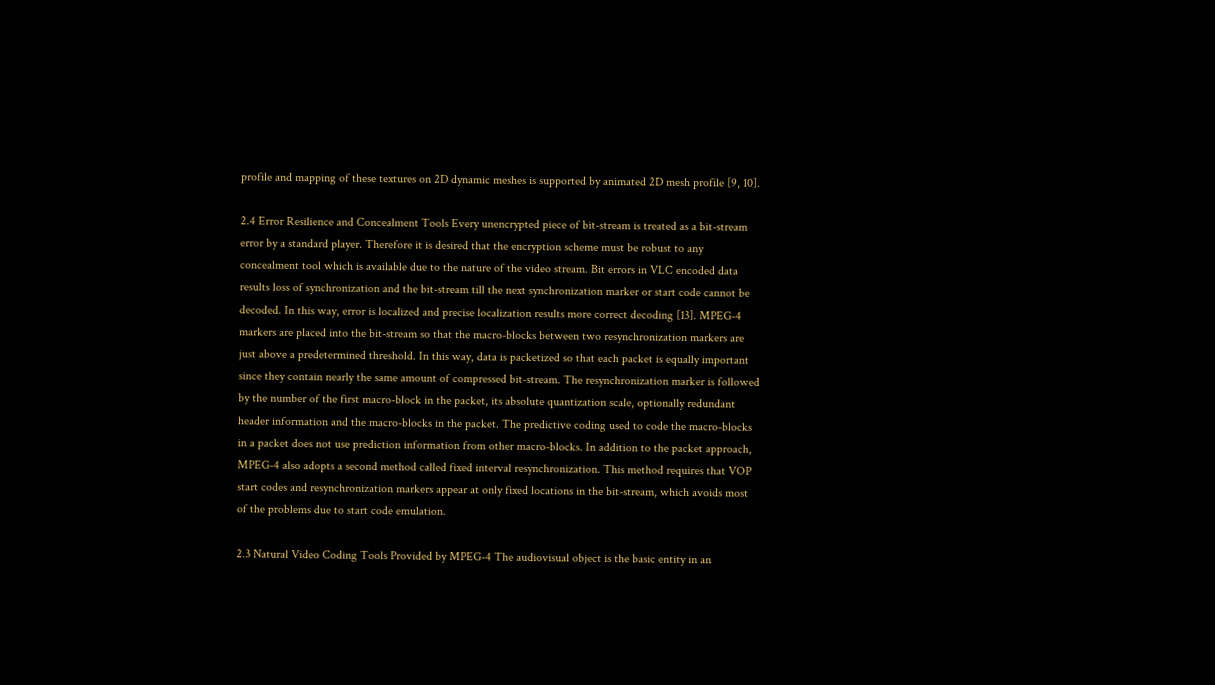profile and mapping of these textures on 2D dynamic meshes is supported by animated 2D mesh profile [9, 10].

2.4 Error Resilience and Concealment Tools Every unencrypted piece of bit-stream is treated as a bit-stream error by a standard player. Therefore it is desired that the encryption scheme must be robust to any concealment tool which is available due to the nature of the video stream. Bit errors in VLC encoded data results loss of synchronization and the bit-stream till the next synchronization marker or start code cannot be decoded. In this way, error is localized and precise localization results more correct decoding [13]. MPEG-4 markers are placed into the bit-stream so that the macro-blocks between two resynchronization markers are just above a predetermined threshold. In this way, data is packetized so that each packet is equally important since they contain nearly the same amount of compressed bit-stream. The resynchronization marker is followed by the number of the first macro-block in the packet, its absolute quantization scale, optionally redundant header information and the macro-blocks in the packet. The predictive coding used to code the macro-blocks in a packet does not use prediction information from other macro-blocks. In addition to the packet approach, MPEG-4 also adopts a second method called fixed interval resynchronization. This method requires that VOP start codes and resynchronization markers appear at only fixed locations in the bit-stream, which avoids most of the problems due to start code emulation.

2.3 Natural Video Coding Tools Provided by MPEG-4 The audiovisual object is the basic entity in an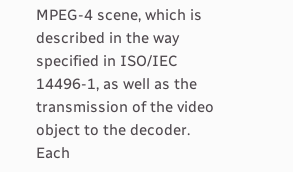MPEG-4 scene, which is described in the way specified in ISO/IEC 14496-1, as well as the transmission of the video object to the decoder. Each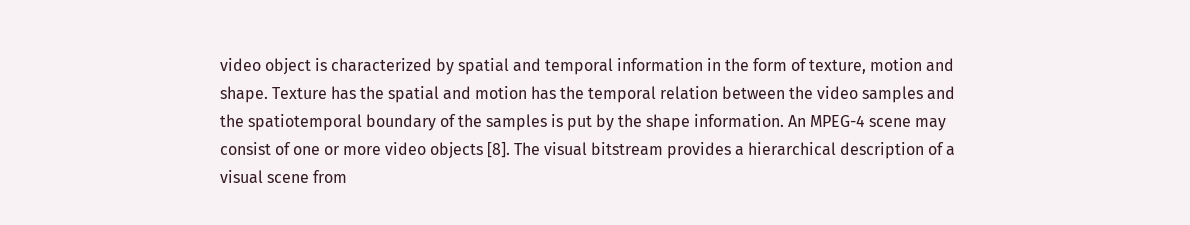video object is characterized by spatial and temporal information in the form of texture, motion and shape. Texture has the spatial and motion has the temporal relation between the video samples and the spatiotemporal boundary of the samples is put by the shape information. An MPEG-4 scene may consist of one or more video objects [8]. The visual bitstream provides a hierarchical description of a visual scene from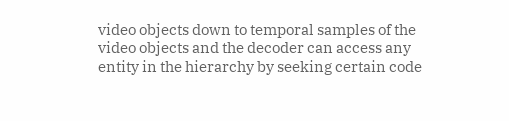video objects down to temporal samples of the video objects and the decoder can access any entity in the hierarchy by seeking certain code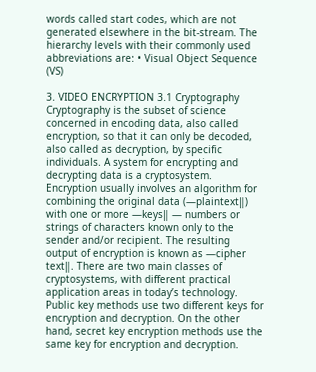words called start codes, which are not generated elsewhere in the bit-stream. The hierarchy levels with their commonly used abbreviations are: • Visual Object Sequence (VS)

3. VIDEO ENCRYPTION 3.1 Cryptography Cryptography is the subset of science concerned in encoding data, also called encryption, so that it can only be decoded, also called as decryption, by specific individuals. A system for encrypting and decrypting data is a cryptosystem. Encryption usually involves an algorithm for combining the original data (―plaintext‖) with one or more ―keys‖ — numbers or strings of characters known only to the sender and/or recipient. The resulting output of encryption is known as ―cipher text‖. There are two main classes of cryptosystems, with different practical application areas in today’s technology. Public key methods use two different keys for encryption and decryption. On the other hand, secret key encryption methods use the same key for encryption and decryption.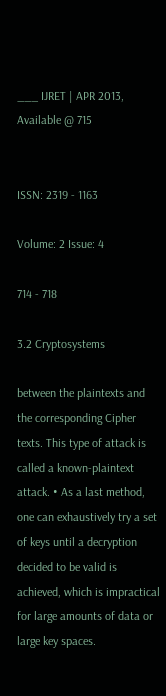___ IJRET | APR 2013, Available @ 715


ISSN: 2319 - 1163

Volume: 2 Issue: 4

714 - 718

3.2 Cryptosystems

between the plaintexts and the corresponding Cipher texts. This type of attack is called a known-plaintext attack. • As a last method, one can exhaustively try a set of keys until a decryption decided to be valid is achieved, which is impractical for large amounts of data or large key spaces.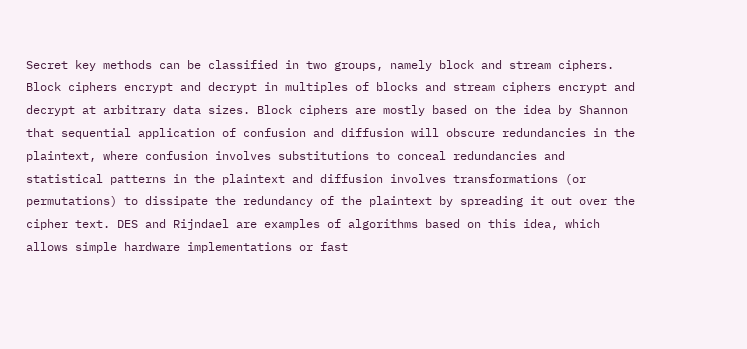Secret key methods can be classified in two groups, namely block and stream ciphers. Block ciphers encrypt and decrypt in multiples of blocks and stream ciphers encrypt and decrypt at arbitrary data sizes. Block ciphers are mostly based on the idea by Shannon that sequential application of confusion and diffusion will obscure redundancies in the plaintext, where confusion involves substitutions to conceal redundancies and statistical patterns in the plaintext and diffusion involves transformations (or permutations) to dissipate the redundancy of the plaintext by spreading it out over the cipher text. DES and Rijndael are examples of algorithms based on this idea, which allows simple hardware implementations or fast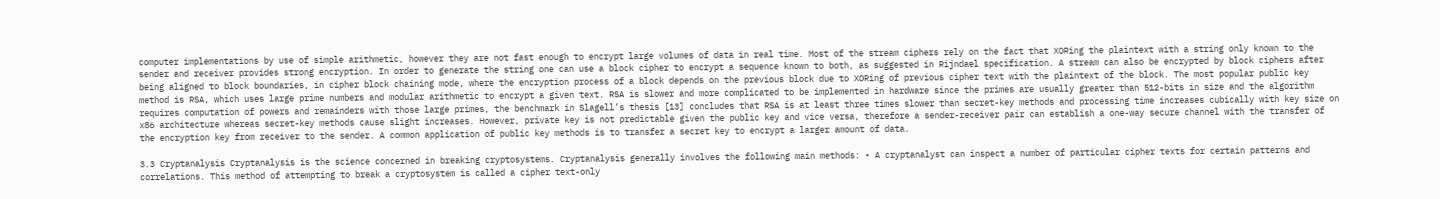computer implementations by use of simple arithmetic, however they are not fast enough to encrypt large volumes of data in real time. Most of the stream ciphers rely on the fact that XORing the plaintext with a string only known to the sender and receiver provides strong encryption. In order to generate the string one can use a block cipher to encrypt a sequence known to both, as suggested in Rijndael specification. A stream can also be encrypted by block ciphers after being aligned to block boundaries, in cipher block chaining mode, where the encryption process of a block depends on the previous block due to XORing of previous cipher text with the plaintext of the block. The most popular public key method is RSA, which uses large prime numbers and modular arithmetic to encrypt a given text. RSA is slower and more complicated to be implemented in hardware since the primes are usually greater than 512-bits in size and the algorithm requires computation of powers and remainders with those large primes, the benchmark in Slagell’s thesis [13] concludes that RSA is at least three times slower than secret-key methods and processing time increases cubically with key size on x86 architecture whereas secret-key methods cause slight increases. However, private key is not predictable given the public key and vice versa, therefore a sender-receiver pair can establish a one-way secure channel with the transfer of the encryption key from receiver to the sender. A common application of public key methods is to transfer a secret key to encrypt a larger amount of data.

3.3 Cryptanalysis Cryptanalysis is the science concerned in breaking cryptosystems. Cryptanalysis generally involves the following main methods: • A cryptanalyst can inspect a number of particular cipher texts for certain patterns and correlations. This method of attempting to break a cryptosystem is called a cipher text-only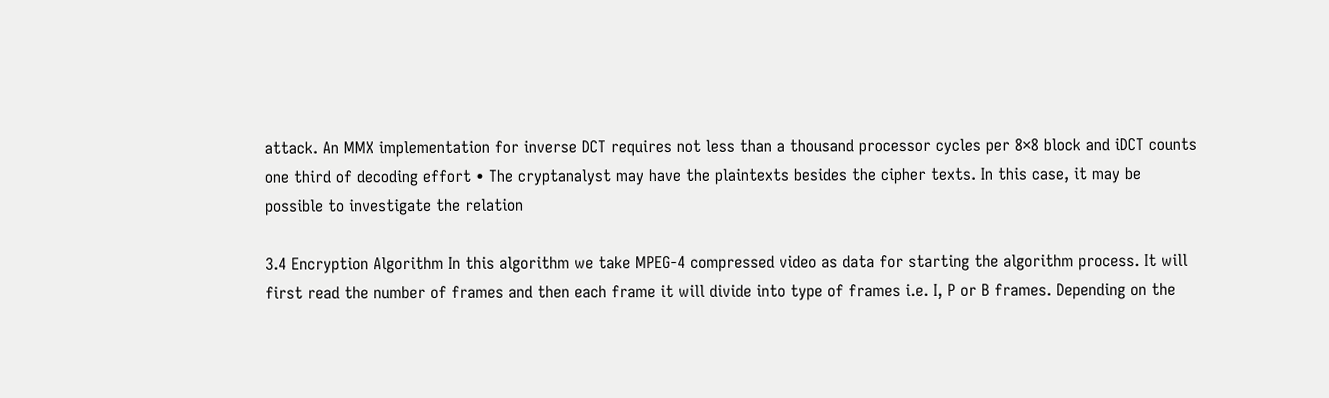attack. An MMX implementation for inverse DCT requires not less than a thousand processor cycles per 8×8 block and iDCT counts one third of decoding effort • The cryptanalyst may have the plaintexts besides the cipher texts. In this case, it may be possible to investigate the relation

3.4 Encryption Algorithm In this algorithm we take MPEG-4 compressed video as data for starting the algorithm process. It will first read the number of frames and then each frame it will divide into type of frames i.e. I, P or B frames. Depending on the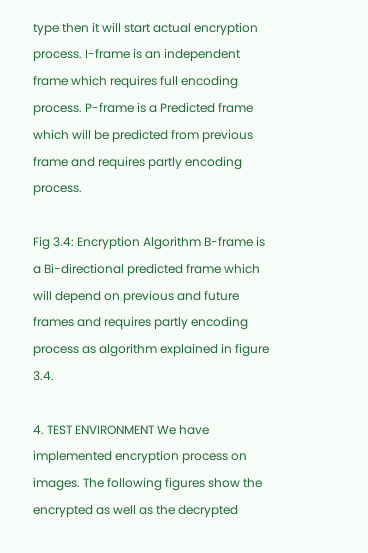type then it will start actual encryption process. I-frame is an independent frame which requires full encoding process. P-frame is a Predicted frame which will be predicted from previous frame and requires partly encoding process.

Fig 3.4: Encryption Algorithm B-frame is a Bi-directional predicted frame which will depend on previous and future frames and requires partly encoding process as algorithm explained in figure 3.4.

4. TEST ENVIRONMENT We have implemented encryption process on images. The following figures show the encrypted as well as the decrypted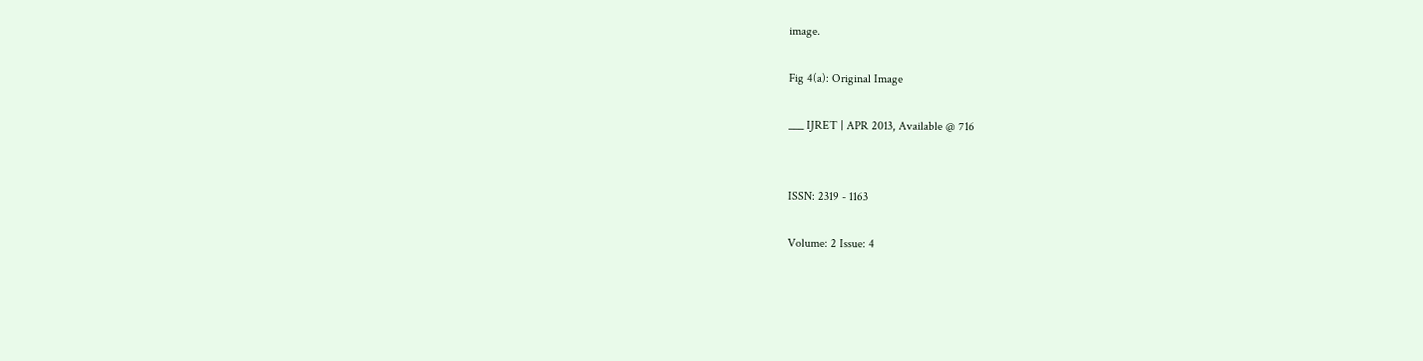image.

Fig 4(a): Original Image

___ IJRET | APR 2013, Available @ 716


ISSN: 2319 - 1163

Volume: 2 Issue: 4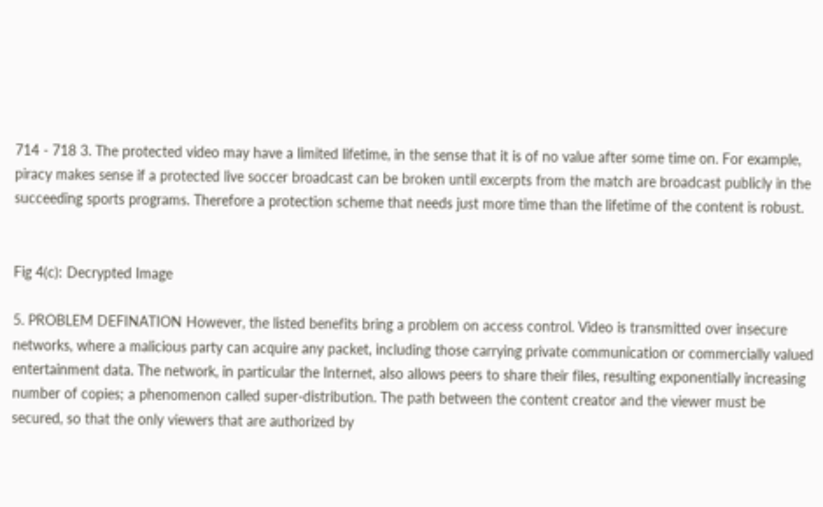714 - 718 3. The protected video may have a limited lifetime, in the sense that it is of no value after some time on. For example, piracy makes sense if a protected live soccer broadcast can be broken until excerpts from the match are broadcast publicly in the succeeding sports programs. Therefore a protection scheme that needs just more time than the lifetime of the content is robust.


Fig 4(c): Decrypted Image

5. PROBLEM DEFINATION However, the listed benefits bring a problem on access control. Video is transmitted over insecure networks, where a malicious party can acquire any packet, including those carrying private communication or commercially valued entertainment data. The network, in particular the Internet, also allows peers to share their files, resulting exponentially increasing number of copies; a phenomenon called super-distribution. The path between the content creator and the viewer must be secured, so that the only viewers that are authorized by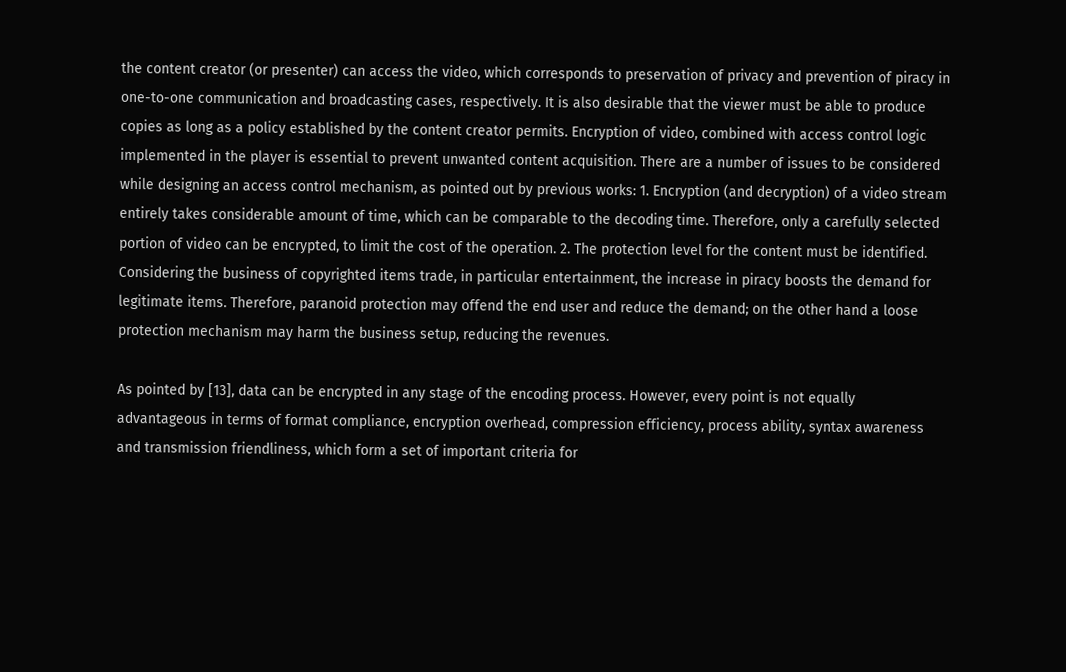the content creator (or presenter) can access the video, which corresponds to preservation of privacy and prevention of piracy in one-to-one communication and broadcasting cases, respectively. It is also desirable that the viewer must be able to produce copies as long as a policy established by the content creator permits. Encryption of video, combined with access control logic implemented in the player is essential to prevent unwanted content acquisition. There are a number of issues to be considered while designing an access control mechanism, as pointed out by previous works: 1. Encryption (and decryption) of a video stream entirely takes considerable amount of time, which can be comparable to the decoding time. Therefore, only a carefully selected portion of video can be encrypted, to limit the cost of the operation. 2. The protection level for the content must be identified. Considering the business of copyrighted items trade, in particular entertainment, the increase in piracy boosts the demand for legitimate items. Therefore, paranoid protection may offend the end user and reduce the demand; on the other hand a loose protection mechanism may harm the business setup, reducing the revenues.

As pointed by [13], data can be encrypted in any stage of the encoding process. However, every point is not equally advantageous in terms of format compliance, encryption overhead, compression efficiency, process ability, syntax awareness and transmission friendliness, which form a set of important criteria for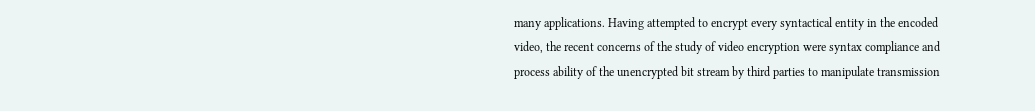many applications. Having attempted to encrypt every syntactical entity in the encoded video, the recent concerns of the study of video encryption were syntax compliance and process ability of the unencrypted bit stream by third parties to manipulate transmission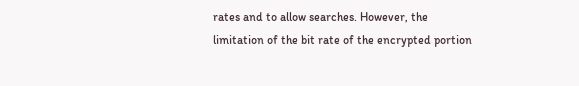rates and to allow searches. However, the limitation of the bit rate of the encrypted portion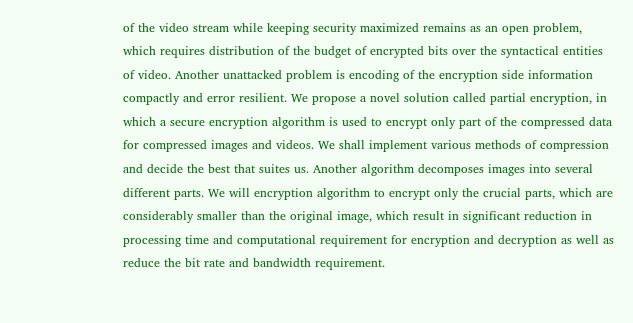of the video stream while keeping security maximized remains as an open problem, which requires distribution of the budget of encrypted bits over the syntactical entities of video. Another unattacked problem is encoding of the encryption side information compactly and error resilient. We propose a novel solution called partial encryption, in which a secure encryption algorithm is used to encrypt only part of the compressed data for compressed images and videos. We shall implement various methods of compression and decide the best that suites us. Another algorithm decomposes images into several different parts. We will encryption algorithm to encrypt only the crucial parts, which are considerably smaller than the original image, which result in significant reduction in processing time and computational requirement for encryption and decryption as well as reduce the bit rate and bandwidth requirement.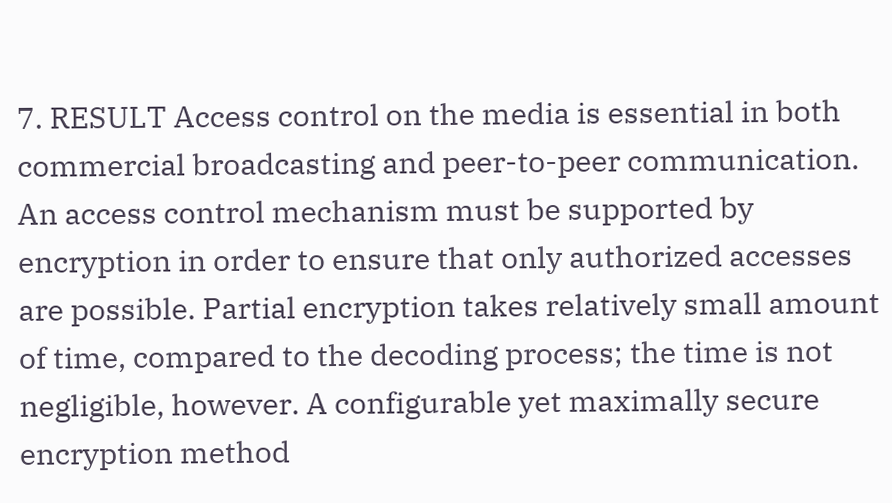7. RESULT Access control on the media is essential in both commercial broadcasting and peer-to-peer communication. An access control mechanism must be supported by encryption in order to ensure that only authorized accesses are possible. Partial encryption takes relatively small amount of time, compared to the decoding process; the time is not negligible, however. A configurable yet maximally secure encryption method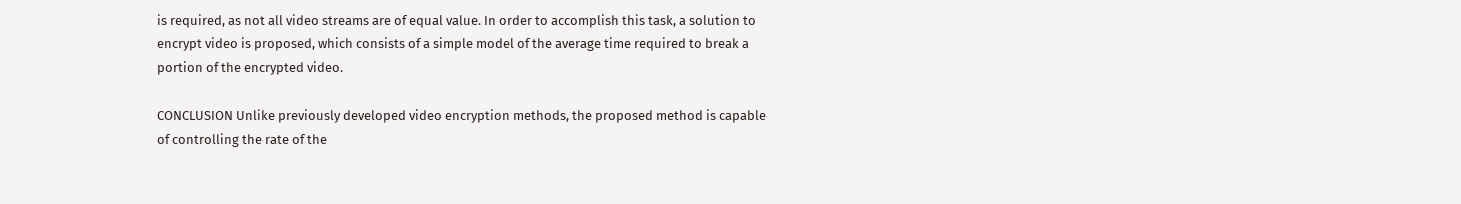is required, as not all video streams are of equal value. In order to accomplish this task, a solution to encrypt video is proposed, which consists of a simple model of the average time required to break a portion of the encrypted video.

CONCLUSION Unlike previously developed video encryption methods, the proposed method is capable of controlling the rate of the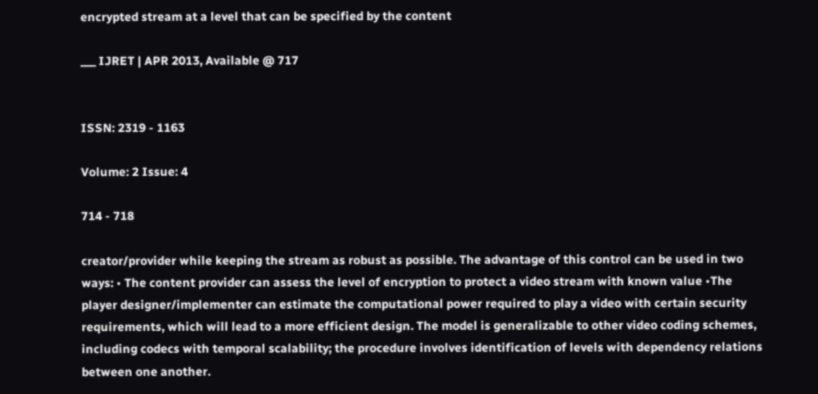encrypted stream at a level that can be specified by the content

___ IJRET | APR 2013, Available @ 717


ISSN: 2319 - 1163

Volume: 2 Issue: 4

714 - 718

creator/provider while keeping the stream as robust as possible. The advantage of this control can be used in two ways: • The content provider can assess the level of encryption to protect a video stream with known value •The player designer/implementer can estimate the computational power required to play a video with certain security requirements, which will lead to a more efficient design. The model is generalizable to other video coding schemes, including codecs with temporal scalability; the procedure involves identification of levels with dependency relations between one another.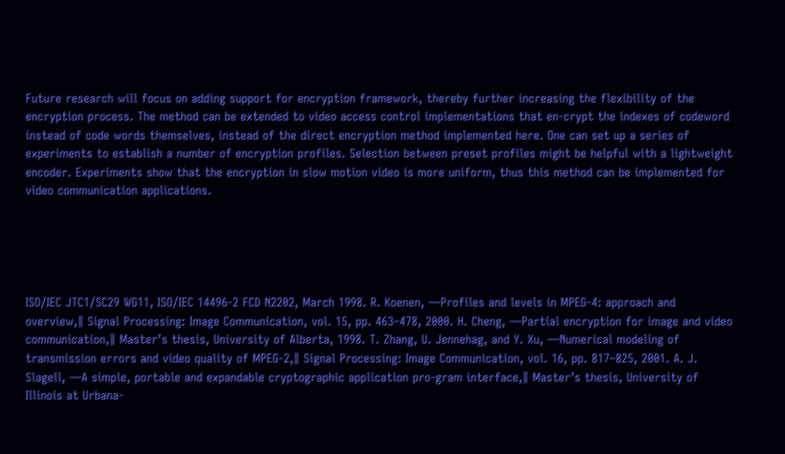Future research will focus on adding support for encryption framework, thereby further increasing the flexibility of the encryption process. The method can be extended to video access control implementations that en-crypt the indexes of codeword instead of code words themselves, instead of the direct encryption method implemented here. One can set up a series of experiments to establish a number of encryption profiles. Selection between preset profiles might be helpful with a lightweight encoder. Experiments show that the encryption in slow motion video is more uniform, thus this method can be implemented for video communication applications.





ISO/IEC JTC1/SC29 WG11, ISO/IEC 14496-2 FCD N2202, March 1998. R. Koenen, ―Profiles and levels in MPEG-4: approach and overview,‖ Signal Processing: Image Communication, vol. 15, pp. 463–478, 2000. H. Cheng, ―Partial encryption for image and video communication,‖ Master’s thesis, University of Alberta, 1998. T. Zhang, U. Jennehag, and Y. Xu, ―Numerical modeling of transmission errors and video quality of MPEG-2,‖ Signal Processing: Image Communication, vol. 16, pp. 817–825, 2001. A. J. Slagell, ―A simple, portable and expandable cryptographic application pro-gram interface,‖ Master’s thesis, University of Illinois at Urbana-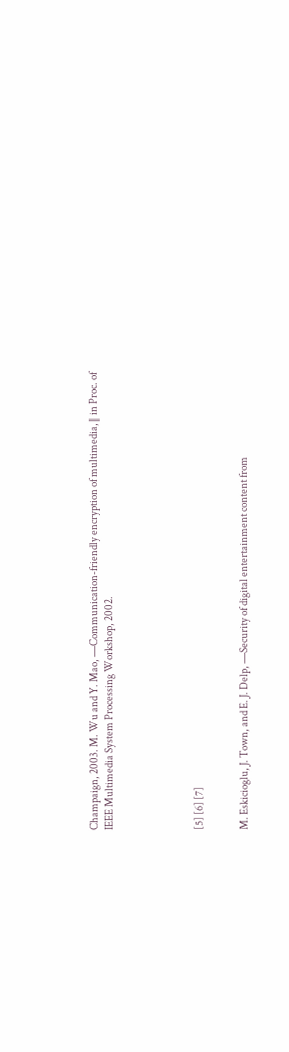Champaign, 2003. M. Wu and Y. Mao, ―Communication-friendly encryption of multimedia,‖ in Proc. of IEEE Multimedia System Processing Workshop, 2002.





[5] [6] [7]


M. Eskicioglu, J. Town, and E. J. Delp, ―Security of digital entertainment content from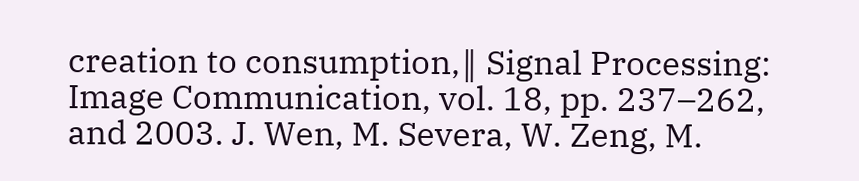creation to consumption,‖ Signal Processing: Image Communication, vol. 18, pp. 237–262, and 2003. J. Wen, M. Severa, W. Zeng, M.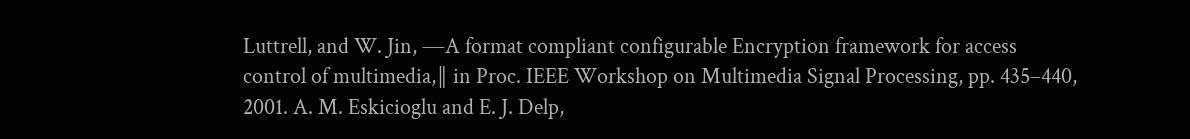Luttrell, and W. Jin, ―A format compliant configurable Encryption framework for access control of multimedia,‖ in Proc. IEEE Workshop on Multimedia Signal Processing, pp. 435–440, 2001. A. M. Eskicioglu and E. J. Delp,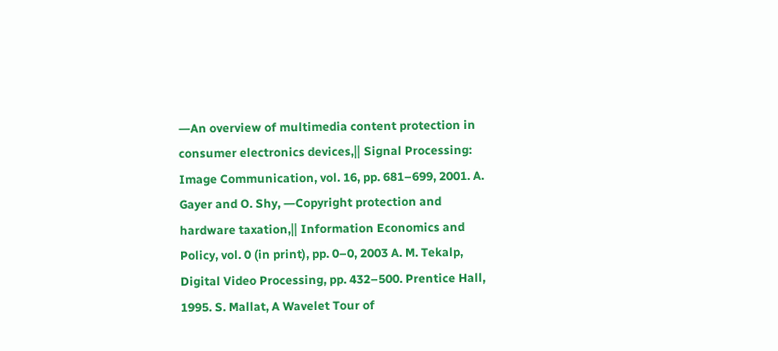―An overview of multimedia content protection in consumer electronics devices,‖ Signal Processing: Image Communication, vol. 16, pp. 681–699, 2001. A. Gayer and O. Shy, ―Copyright protection and hardware taxation,‖ Information Economics and Policy, vol. 0 (in print), pp. 0–0, 2003 A. M. Tekalp, Digital Video Processing, pp. 432–500. Prentice Hall, 1995. S. Mallat, A Wavelet Tour of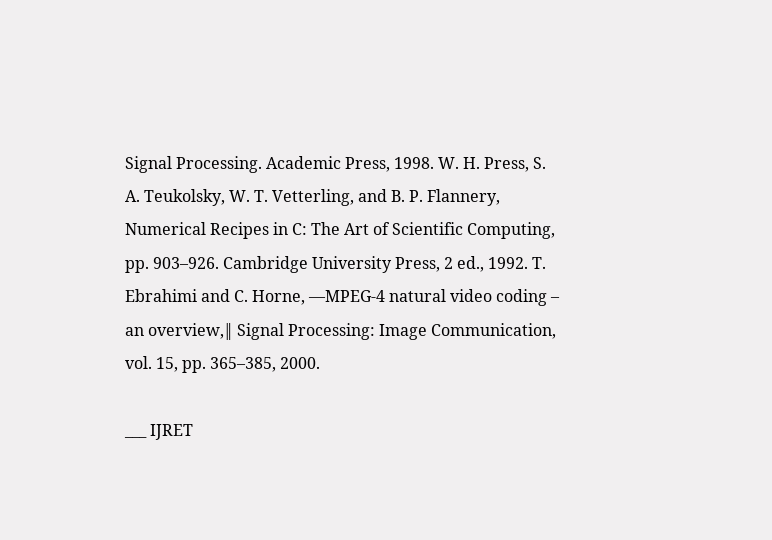Signal Processing. Academic Press, 1998. W. H. Press, S. A. Teukolsky, W. T. Vetterling, and B. P. Flannery, Numerical Recipes in C: The Art of Scientific Computing, pp. 903–926. Cambridge University Press, 2 ed., 1992. T. Ebrahimi and C. Horne, ―MPEG-4 natural video coding – an overview,‖ Signal Processing: Image Communication, vol. 15, pp. 365–385, 2000.

___ IJRET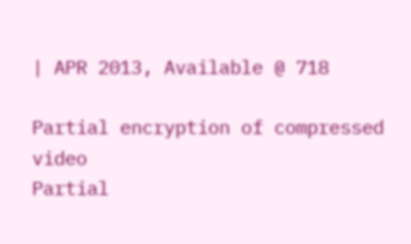| APR 2013, Available @ 718

Partial encryption of compressed video
Partial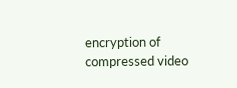encryption of compressed video